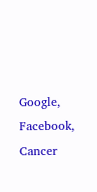Google, Facebook, Cancer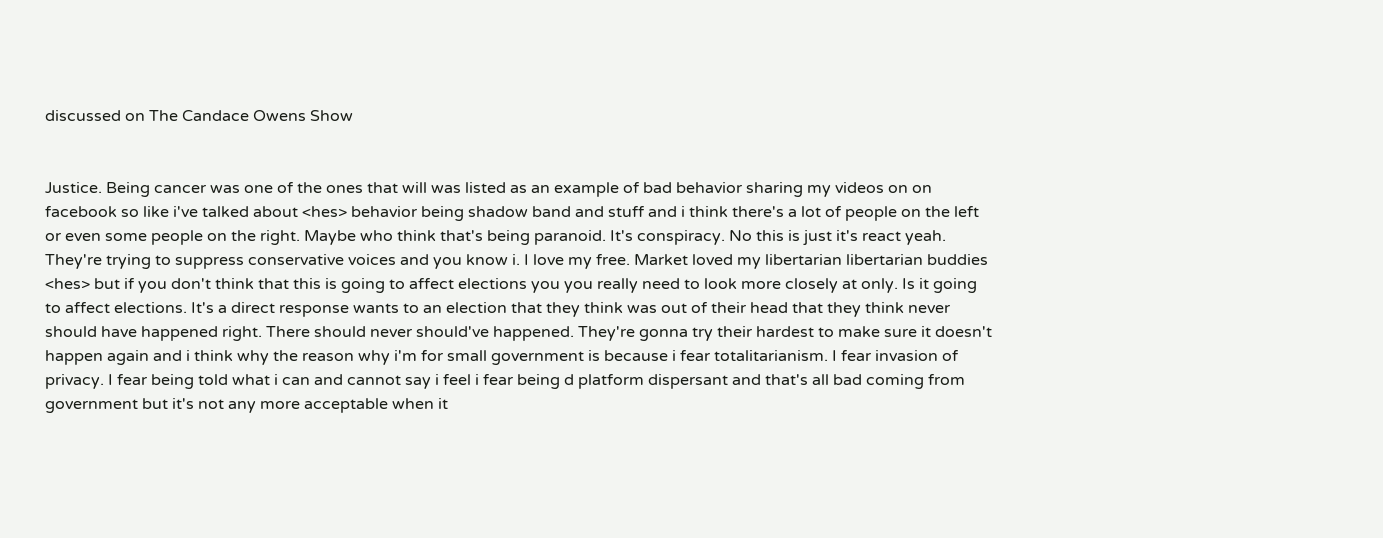discussed on The Candace Owens Show


Justice. Being cancer was one of the ones that will was listed as an example of bad behavior sharing my videos on on facebook so like i've talked about <hes> behavior being shadow band and stuff and i think there's a lot of people on the left or even some people on the right. Maybe who think that's being paranoid. It's conspiracy. No this is just it's react yeah. They're trying to suppress conservative voices and you know i. I love my free. Market loved my libertarian libertarian buddies <hes> but if you don't think that this is going to affect elections you you really need to look more closely at only. Is it going to affect elections. It's a direct response wants to an election that they think was out of their head that they think never should have happened right. There should never should've happened. They're gonna try their hardest to make sure it doesn't happen again and i think why the reason why i'm for small government is because i fear totalitarianism. I fear invasion of privacy. I fear being told what i can and cannot say i feel i fear being d platform dispersant and that's all bad coming from government but it's not any more acceptable when it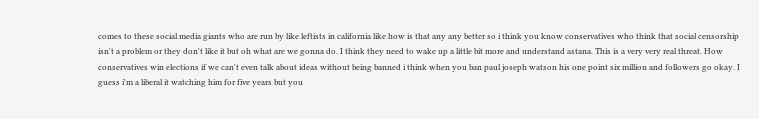comes to these social media giants who are run by like leftists in california like how is that any any better so i think you know conservatives who think that social censorship isn't a problem or they don't like it but oh what are we gonna do. I think they need to wake up a little bit more and understand astana. This is a very very real threat. How conservatives win elections if we can't even talk about ideas without being banned i think when you ban paul joseph watson his one point six million and followers go okay. I guess i'm a liberal it watching him for five years but you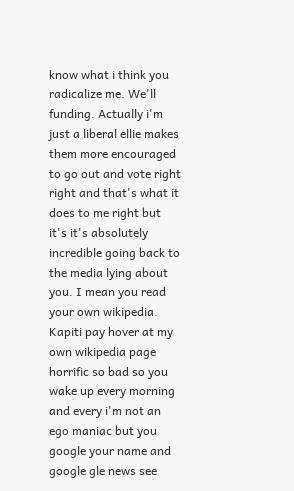know what i think you radicalize me. We'll funding. Actually i'm just a liberal ellie makes them more encouraged to go out and vote right right and that's what it does to me right but it's it's absolutely incredible going back to the media lying about you. I mean you read your own wikipedia. Kapiti pay hover at my own wikipedia page horrific so bad so you wake up every morning and every i'm not an ego maniac but you google your name and google gle news see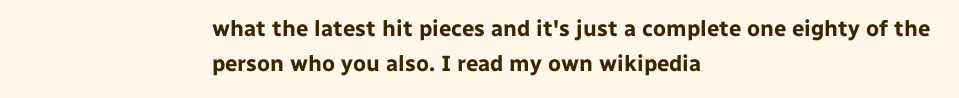what the latest hit pieces and it's just a complete one eighty of the person who you also. I read my own wikipedia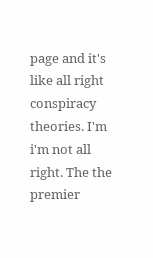page and it's like all right conspiracy theories. I'm i'm not all right. The the premier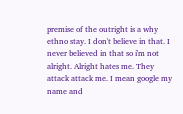premise of the outright is a why ethno stay. I don't believe in that. I never believed in that so i'm not alright. Alright hates me. They attack attack me. I mean google my name and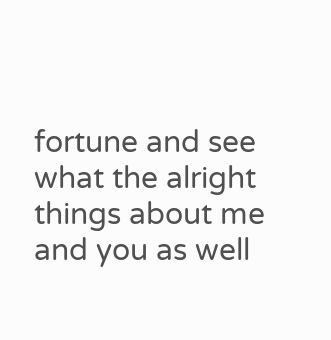fortune and see what the alright things about me and you as well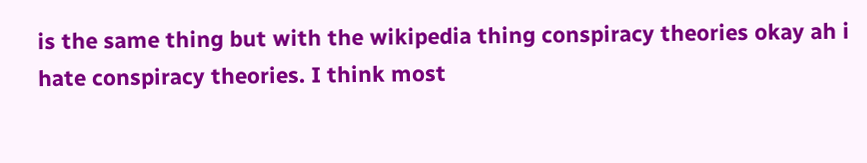is the same thing but with the wikipedia thing conspiracy theories okay ah i hate conspiracy theories. I think most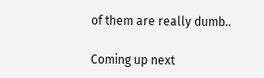of them are really dumb..

Coming up next